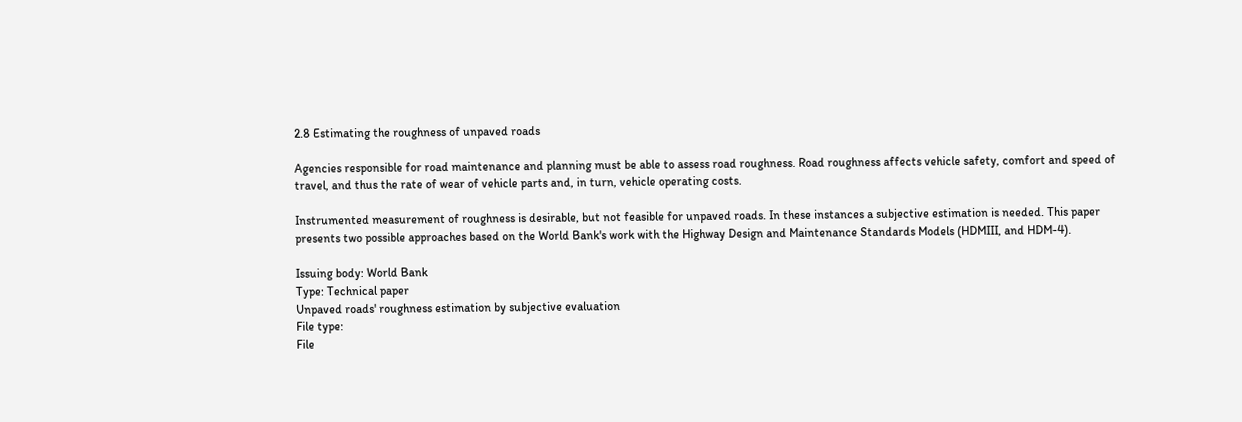2.8 Estimating the roughness of unpaved roads

Agencies responsible for road maintenance and planning must be able to assess road roughness. Road roughness affects vehicle safety, comfort and speed of travel, and thus the rate of wear of vehicle parts and, in turn, vehicle operating costs.

Instrumented measurement of roughness is desirable, but not feasible for unpaved roads. In these instances a subjective estimation is needed. This paper presents two possible approaches based on the World Bank's work with the Highway Design and Maintenance Standards Models (HDMIII, and HDM-4).

Issuing body: World Bank
Type: Technical paper
Unpaved roads' roughness estimation by subjective evaluation
File type:
File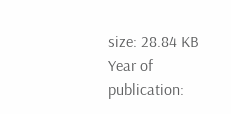size: 28.84 KB
Year of publication: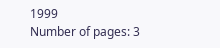1999
Number of pages: 3